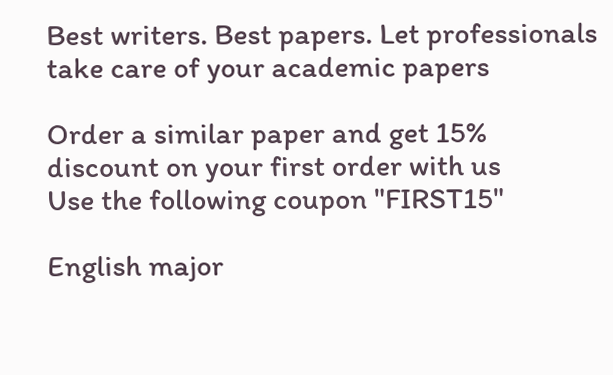Best writers. Best papers. Let professionals take care of your academic papers

Order a similar paper and get 15% discount on your first order with us
Use the following coupon "FIRST15"

English major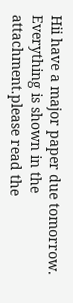Hii have a major paper due tomorrow. Everything is shown in the attachment.please read the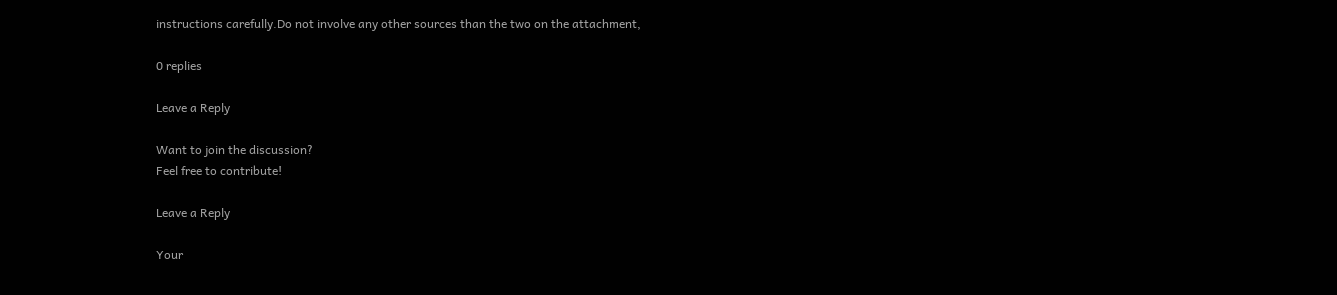instructions carefully.Do not involve any other sources than the two on the attachment,

0 replies

Leave a Reply

Want to join the discussion?
Feel free to contribute!

Leave a Reply

Your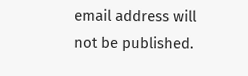email address will not be published.